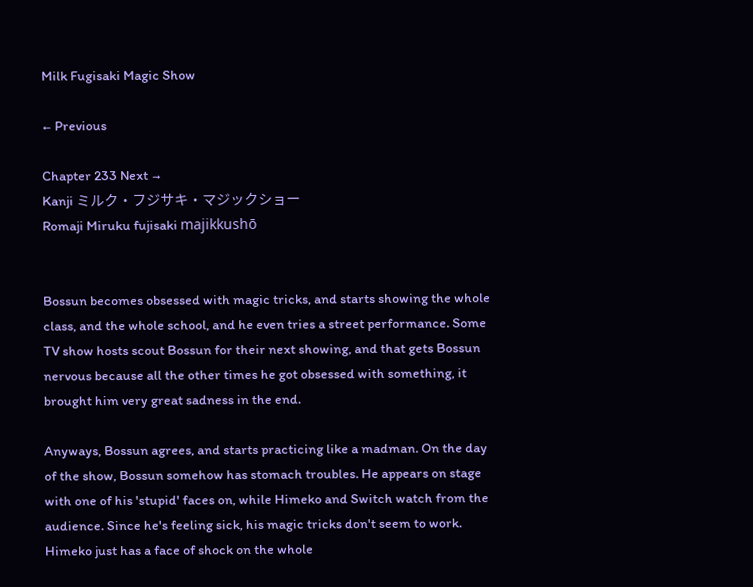Milk Fugisaki Magic Show

← Previous

Chapter 233 Next →
Kanji ミルク・フジサキ・マジックショー
Romaji Miruku fujisaki majikkushō


Bossun becomes obsessed with magic tricks, and starts showing the whole class, and the whole school, and he even tries a street performance. Some TV show hosts scout Bossun for their next showing, and that gets Bossun nervous because all the other times he got obsessed with something, it brought him very great sadness in the end.

Anyways, Bossun agrees, and starts practicing like a madman. On the day of the show, Bossun somehow has stomach troubles. He appears on stage with one of his 'stupid' faces on, while Himeko and Switch watch from the audience. Since he's feeling sick, his magic tricks don't seem to work. Himeko just has a face of shock on the whole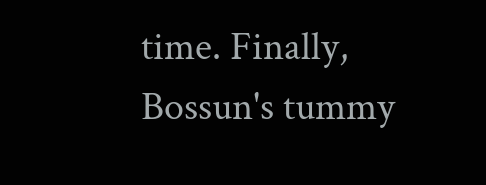time. Finally, Bossun's tummy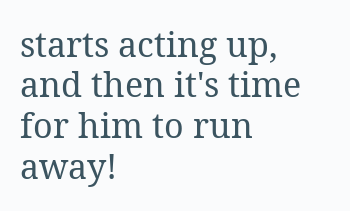starts acting up, and then it's time for him to run away!